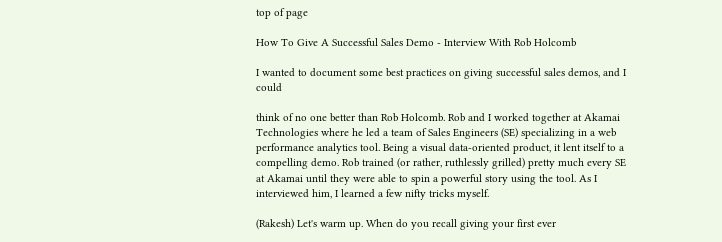top of page

How To Give A Successful Sales Demo - Interview With Rob Holcomb

I wanted to document some best practices on giving successful sales demos, and I could

think of no one better than Rob Holcomb. Rob and I worked together at Akamai Technologies where he led a team of Sales Engineers (SE) specializing in a web performance analytics tool. Being a visual data-oriented product, it lent itself to a compelling demo. Rob trained (or rather, ruthlessly grilled) pretty much every SE at Akamai until they were able to spin a powerful story using the tool. As I interviewed him, I learned a few nifty tricks myself.

(Rakesh) Let's warm up. When do you recall giving your first ever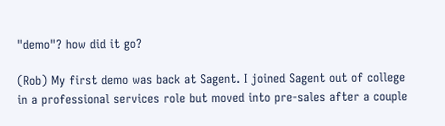"demo"? how did it go?

(Rob) My first demo was back at Sagent. I joined Sagent out of college in a professional services role but moved into pre-sales after a couple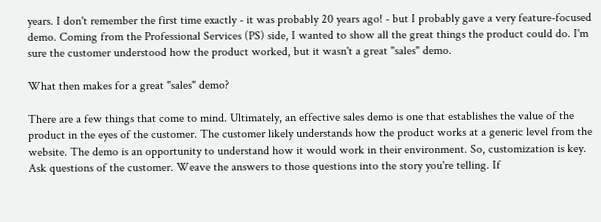years. I don't remember the first time exactly - it was probably 20 years ago! - but I probably gave a very feature-focused demo. Coming from the Professional Services (PS) side, I wanted to show all the great things the product could do. I'm sure the customer understood how the product worked, but it wasn't a great "sales" demo.

What then makes for a great "sales" demo?

There are a few things that come to mind. Ultimately, an effective sales demo is one that establishes the value of the product in the eyes of the customer. The customer likely understands how the product works at a generic level from the website. The demo is an opportunity to understand how it would work in their environment. So, customization is key. Ask questions of the customer. Weave the answers to those questions into the story you're telling. If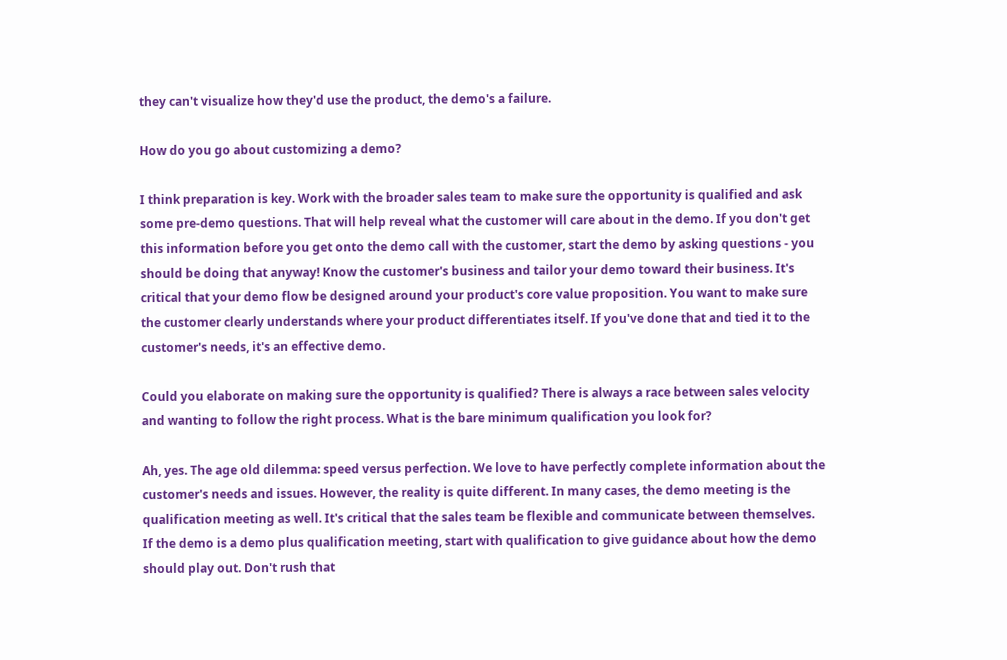they can't visualize how they'd use the product, the demo's a failure.

How do you go about customizing a demo?

I think preparation is key. Work with the broader sales team to make sure the opportunity is qualified and ask some pre-demo questions. That will help reveal what the customer will care about in the demo. If you don't get this information before you get onto the demo call with the customer, start the demo by asking questions - you should be doing that anyway! Know the customer's business and tailor your demo toward their business. It's critical that your demo flow be designed around your product's core value proposition. You want to make sure the customer clearly understands where your product differentiates itself. If you've done that and tied it to the customer's needs, it's an effective demo.

Could you elaborate on making sure the opportunity is qualified? There is always a race between sales velocity and wanting to follow the right process. What is the bare minimum qualification you look for?

Ah, yes. The age old dilemma: speed versus perfection. We love to have perfectly complete information about the customer's needs and issues. However, the reality is quite different. In many cases, the demo meeting is the qualification meeting as well. It's critical that the sales team be flexible and communicate between themselves. If the demo is a demo plus qualification meeting, start with qualification to give guidance about how the demo should play out. Don't rush that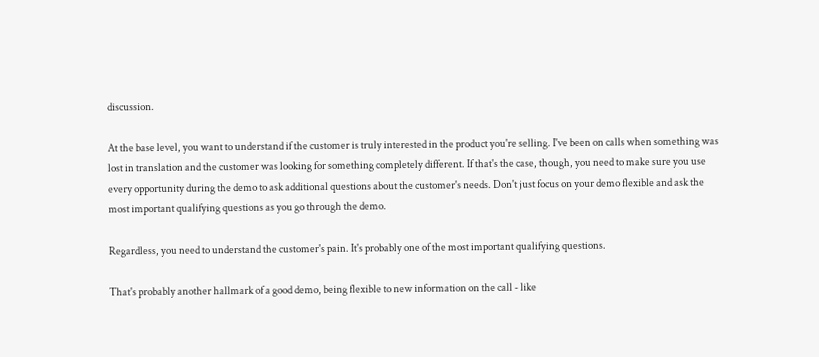discussion.

At the base level, you want to understand if the customer is truly interested in the product you're selling. I've been on calls when something was lost in translation and the customer was looking for something completely different. If that's the case, though, you need to make sure you use every opportunity during the demo to ask additional questions about the customer's needs. Don't just focus on your demo flexible and ask the most important qualifying questions as you go through the demo.

Regardless, you need to understand the customer's pain. It's probably one of the most important qualifying questions.

That's probably another hallmark of a good demo, being flexible to new information on the call - like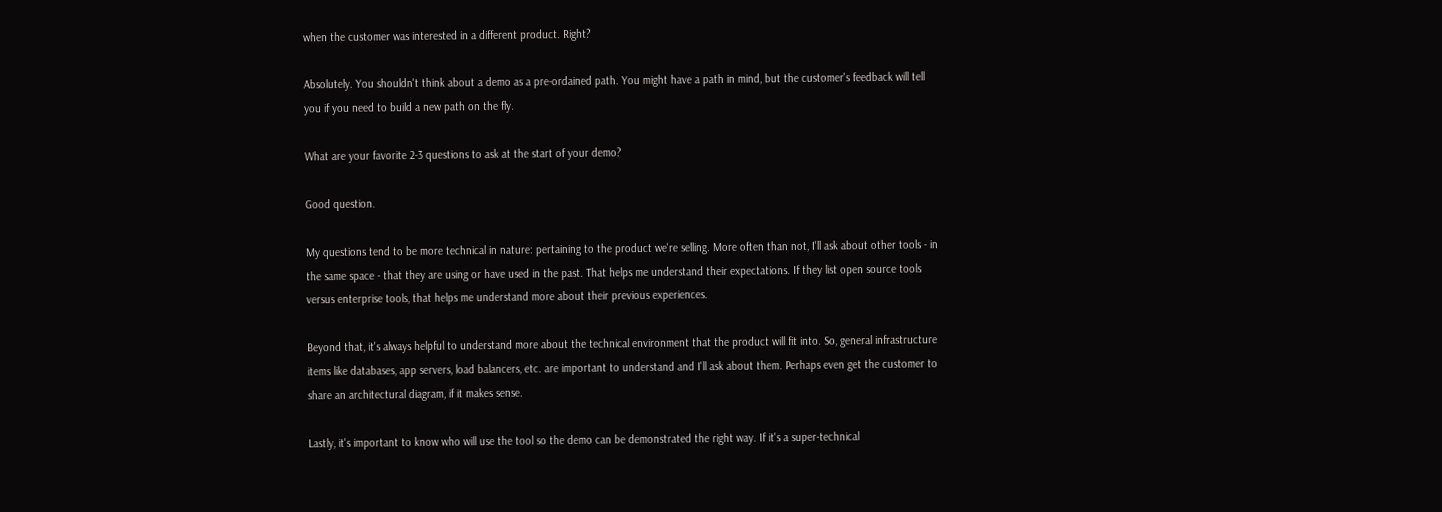when the customer was interested in a different product. Right?

Absolutely. You shouldn't think about a demo as a pre-ordained path. You might have a path in mind, but the customer's feedback will tell you if you need to build a new path on the fly.

What are your favorite 2-3 questions to ask at the start of your demo?

Good question.

My questions tend to be more technical in nature: pertaining to the product we're selling. More often than not, I'll ask about other tools - in the same space - that they are using or have used in the past. That helps me understand their expectations. If they list open source tools versus enterprise tools, that helps me understand more about their previous experiences.

Beyond that, it's always helpful to understand more about the technical environment that the product will fit into. So, general infrastructure items like databases, app servers, load balancers, etc. are important to understand and I'll ask about them. Perhaps even get the customer to share an architectural diagram, if it makes sense.

Lastly, it's important to know who will use the tool so the demo can be demonstrated the right way. If it's a super-technical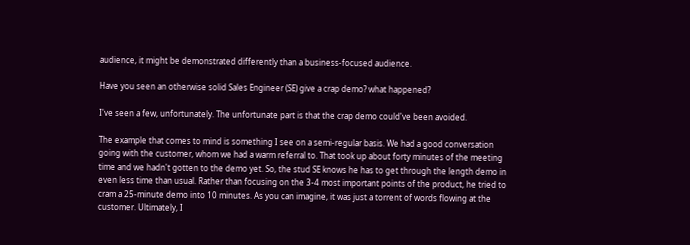audience, it might be demonstrated differently than a business-focused audience.

Have you seen an otherwise solid Sales Engineer (SE) give a crap demo? what happened?

I've seen a few, unfortunately. The unfortunate part is that the crap demo could've been avoided.

The example that comes to mind is something I see on a semi-regular basis. We had a good conversation going with the customer, whom we had a warm referral to. That took up about forty minutes of the meeting time and we hadn't gotten to the demo yet. So, the stud SE knows he has to get through the length demo in even less time than usual. Rather than focusing on the 3-4 most important points of the product, he tried to cram a 25-minute demo into 10 minutes. As you can imagine, it was just a torrent of words flowing at the customer. Ultimately, I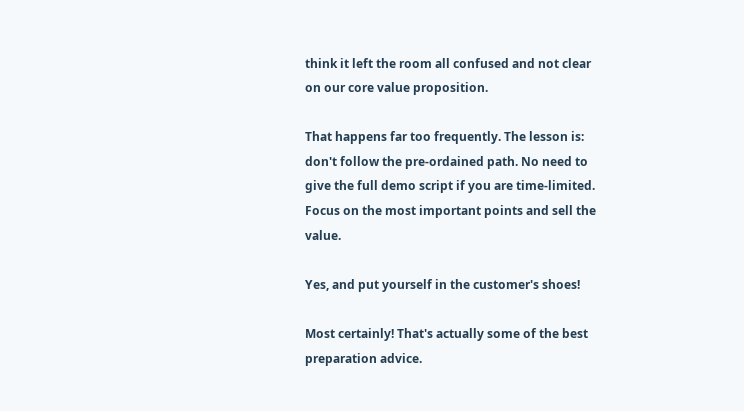think it left the room all confused and not clear on our core value proposition.

That happens far too frequently. The lesson is: don't follow the pre-ordained path. No need to give the full demo script if you are time-limited. Focus on the most important points and sell the value.

Yes, and put yourself in the customer's shoes!

Most certainly! That's actually some of the best preparation advice.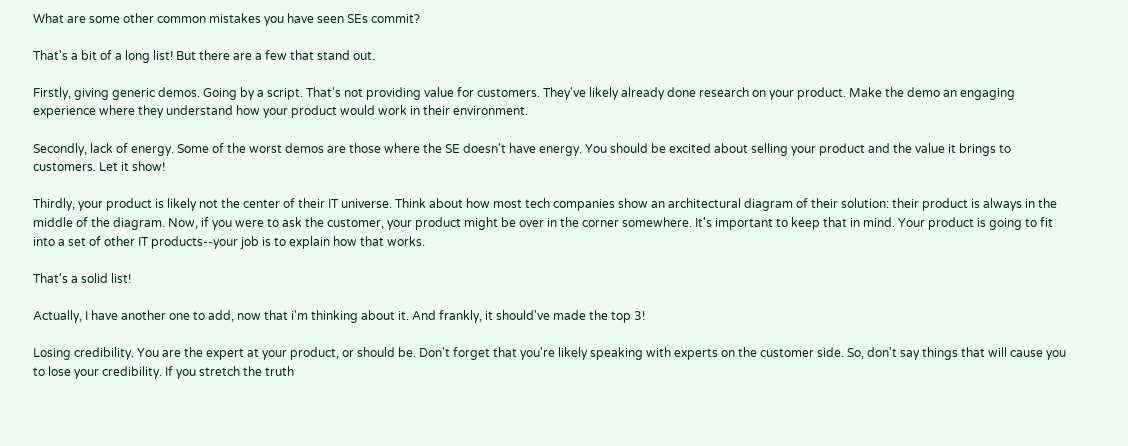What are some other common mistakes you have seen SEs commit?

That's a bit of a long list! But there are a few that stand out.

Firstly, giving generic demos. Going by a script. That's not providing value for customers. They've likely already done research on your product. Make the demo an engaging experience where they understand how your product would work in their environment.

Secondly, lack of energy. Some of the worst demos are those where the SE doesn't have energy. You should be excited about selling your product and the value it brings to customers. Let it show!

Thirdly, your product is likely not the center of their IT universe. Think about how most tech companies show an architectural diagram of their solution: their product is always in the middle of the diagram. Now, if you were to ask the customer, your product might be over in the corner somewhere. It's important to keep that in mind. Your product is going to fit into a set of other IT products--your job is to explain how that works.

That's a solid list!

Actually, I have another one to add, now that i'm thinking about it. And frankly, it should've made the top 3!

Losing credibility. You are the expert at your product, or should be. Don't forget that you're likely speaking with experts on the customer side. So, don't say things that will cause you to lose your credibility. If you stretch the truth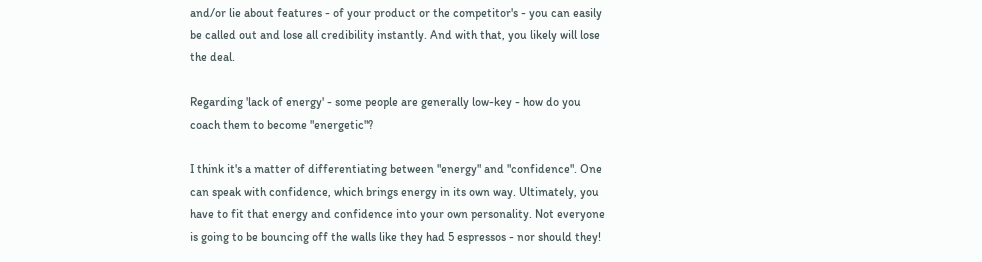and/or lie about features - of your product or the competitor's - you can easily be called out and lose all credibility instantly. And with that, you likely will lose the deal.

Regarding 'lack of energy' - some people are generally low-key - how do you coach them to become "energetic"?

I think it's a matter of differentiating between "energy" and "confidence". One can speak with confidence, which brings energy in its own way. Ultimately, you have to fit that energy and confidence into your own personality. Not everyone is going to be bouncing off the walls like they had 5 espressos - nor should they!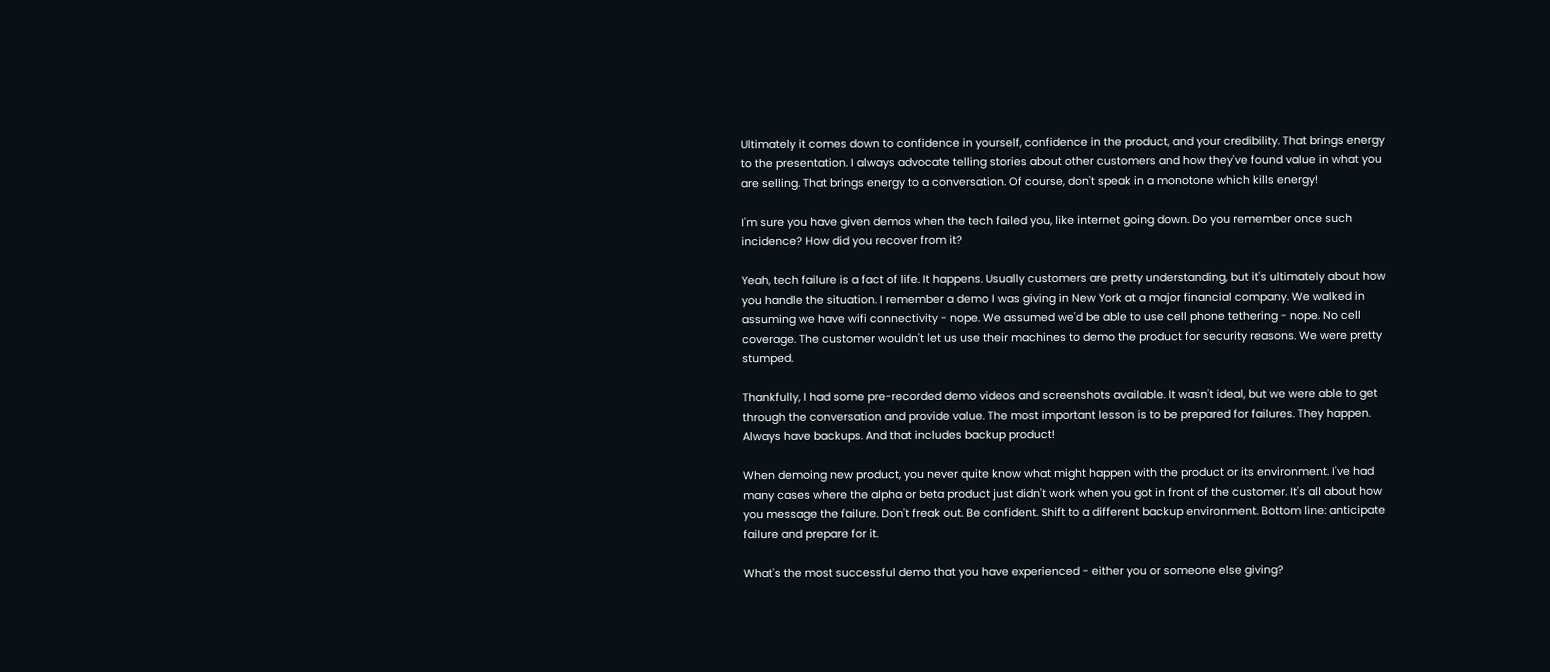Ultimately it comes down to confidence in yourself, confidence in the product, and your credibility. That brings energy to the presentation. I always advocate telling stories about other customers and how they've found value in what you are selling. That brings energy to a conversation. Of course, don't speak in a monotone which kills energy!

I'm sure you have given demos when the tech failed you, like internet going down. Do you remember once such incidence? How did you recover from it?

Yeah, tech failure is a fact of life. It happens. Usually customers are pretty understanding, but it's ultimately about how you handle the situation. I remember a demo I was giving in New York at a major financial company. We walked in assuming we have wifi connectivity - nope. We assumed we'd be able to use cell phone tethering - nope. No cell coverage. The customer wouldn't let us use their machines to demo the product for security reasons. We were pretty stumped.

Thankfully, I had some pre-recorded demo videos and screenshots available. It wasn't ideal, but we were able to get through the conversation and provide value. The most important lesson is to be prepared for failures. They happen. Always have backups. And that includes backup product!

When demoing new product, you never quite know what might happen with the product or its environment. I've had many cases where the alpha or beta product just didn't work when you got in front of the customer. It's all about how you message the failure. Don't freak out. Be confident. Shift to a different backup environment. Bottom line: anticipate failure and prepare for it.

What's the most successful demo that you have experienced - either you or someone else giving?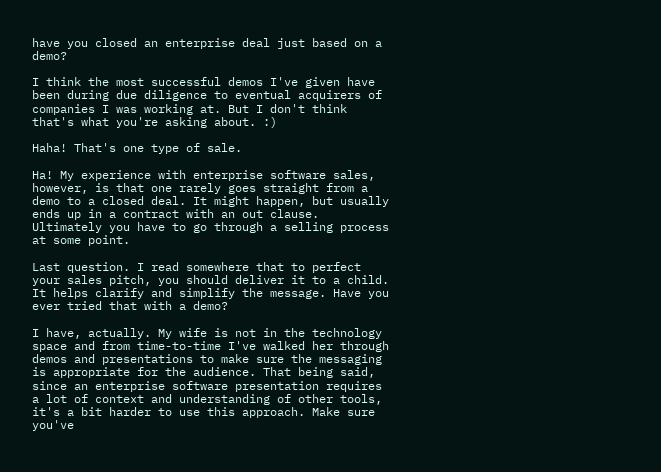have you closed an enterprise deal just based on a demo?

I think the most successful demos I've given have been during due diligence to eventual acquirers of companies I was working at. But I don't think that's what you're asking about. :)

Haha! That's one type of sale.

Ha! My experience with enterprise software sales, however, is that one rarely goes straight from a demo to a closed deal. It might happen, but usually ends up in a contract with an out clause. Ultimately you have to go through a selling process at some point.

Last question. I read somewhere that to perfect your sales pitch, you should deliver it to a child. It helps clarify and simplify the message. Have you ever tried that with a demo?

I have, actually. My wife is not in the technology space and from time-to-time I've walked her through demos and presentations to make sure the messaging is appropriate for the audience. That being said, since an enterprise software presentation requires a lot of context and understanding of other tools, it's a bit harder to use this approach. Make sure you've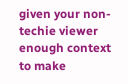given your non-techie viewer enough context to make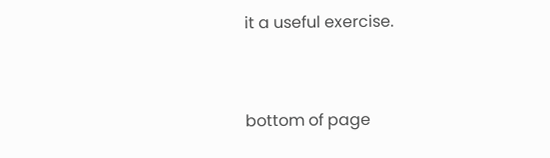it a useful exercise.


bottom of page